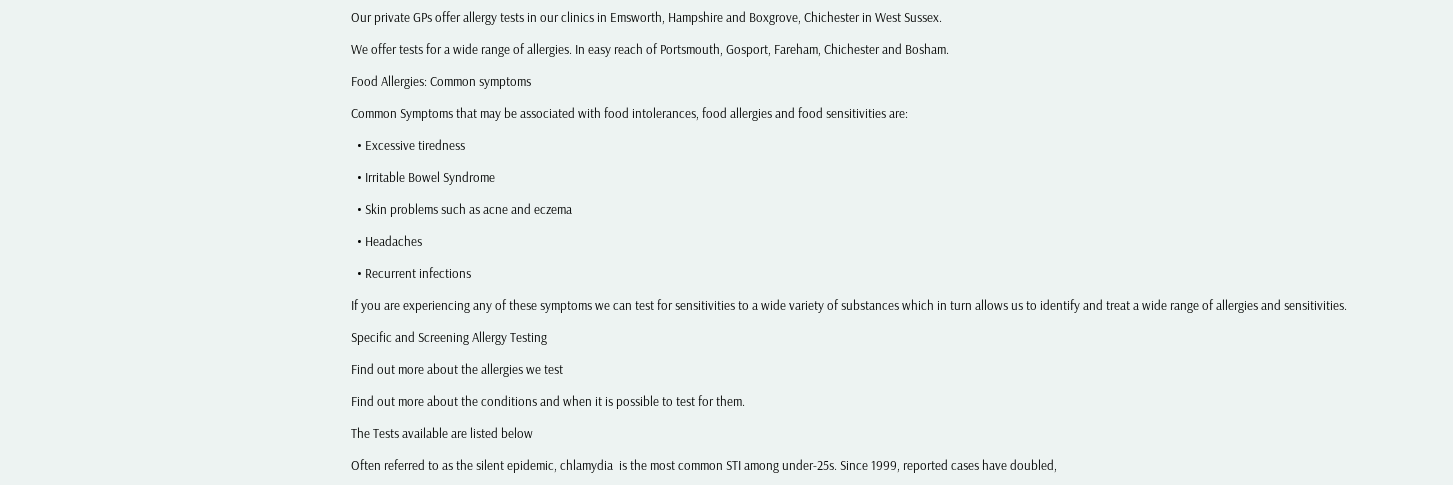Our private GPs offer allergy tests in our clinics in Emsworth, Hampshire and Boxgrove, Chichester in West Sussex.

We offer tests for a wide range of allergies. In easy reach of Portsmouth, Gosport, Fareham, Chichester and Bosham.

Food Allergies: Common symptoms

Common Symptoms that may be associated with food intolerances, food allergies and food sensitivities are:

  • Excessive tiredness

  • Irritable Bowel Syndrome

  • Skin problems such as acne and eczema

  • Headaches

  • Recurrent infections

If you are experiencing any of these symptoms we can test for sensitivities to a wide variety of substances which in turn allows us to identify and treat a wide range of allergies and sensitivities.

Specific and Screening Allergy Testing

Find out more about the allergies we test

Find out more about the conditions and when it is possible to test for them.

The Tests available are listed below

Often referred to as the silent epidemic, chlamydia  is the most common STI among under-25s. Since 1999, reported cases have doubled,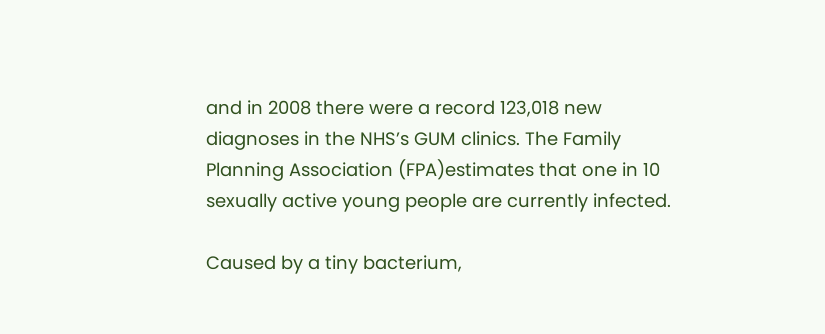and in 2008 there were a record 123,018 new diagnoses in the NHS’s GUM clinics. The Family Planning Association (FPA)estimates that one in 10 sexually active young people are currently infected.

Caused by a tiny bacterium,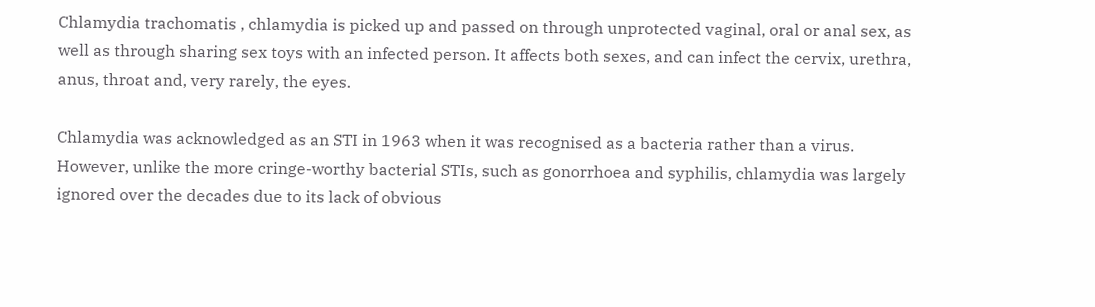Chlamydia trachomatis , chlamydia is picked up and passed on through unprotected vaginal, oral or anal sex, as well as through sharing sex toys with an infected person. It affects both sexes, and can infect the cervix, urethra, anus, throat and, very rarely, the eyes.

Chlamydia was acknowledged as an STI in 1963 when it was recognised as a bacteria rather than a virus. However, unlike the more cringe-worthy bacterial STIs, such as gonorrhoea and syphilis, chlamydia was largely ignored over the decades due to its lack of obvious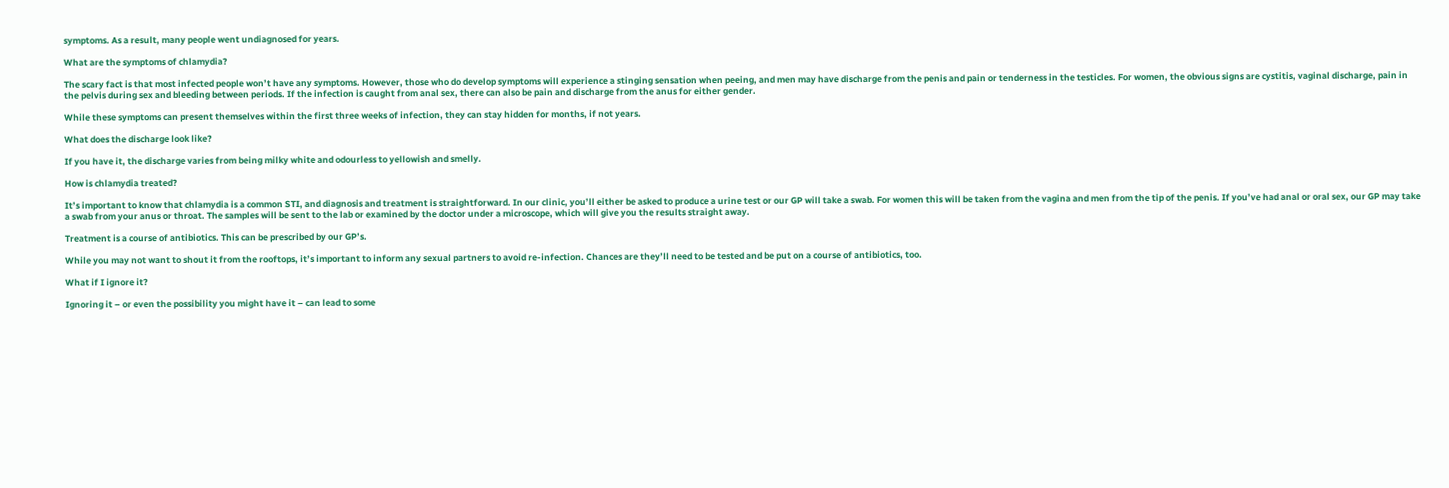symptoms. As a result, many people went undiagnosed for years.

What are the symptoms of chlamydia?

The scary fact is that most infected people won’t have any symptoms. However, those who do develop symptoms will experience a stinging sensation when peeing, and men may have discharge from the penis and pain or tenderness in the testicles. For women, the obvious signs are cystitis, vaginal discharge, pain in the pelvis during sex and bleeding between periods. If the infection is caught from anal sex, there can also be pain and discharge from the anus for either gender.

While these symptoms can present themselves within the first three weeks of infection, they can stay hidden for months, if not years.

What does the discharge look like?

If you have it, the discharge varies from being milky white and odourless to yellowish and smelly.

How is chlamydia treated?

It’s important to know that chlamydia is a common STI, and diagnosis and treatment is straightforward. In our clinic, you’ll either be asked to produce a urine test or our GP will take a swab. For women this will be taken from the vagina and men from the tip of the penis. If you’ve had anal or oral sex, our GP may take a swab from your anus or throat. The samples will be sent to the lab or examined by the doctor under a microscope, which will give you the results straight away.

Treatment is a course of antibiotics. This can be prescribed by our GP’s.

While you may not want to shout it from the rooftops, it’s important to inform any sexual partners to avoid re-infection. Chances are they’ll need to be tested and be put on a course of antibiotics, too.

What if I ignore it?

Ignoring it – or even the possibility you might have it – can lead to some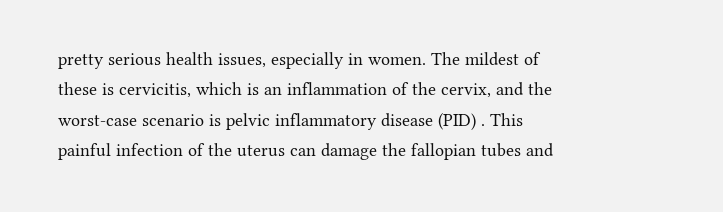pretty serious health issues, especially in women. The mildest of these is cervicitis, which is an inflammation of the cervix, and the worst-case scenario is pelvic inflammatory disease (PID) . This painful infection of the uterus can damage the fallopian tubes and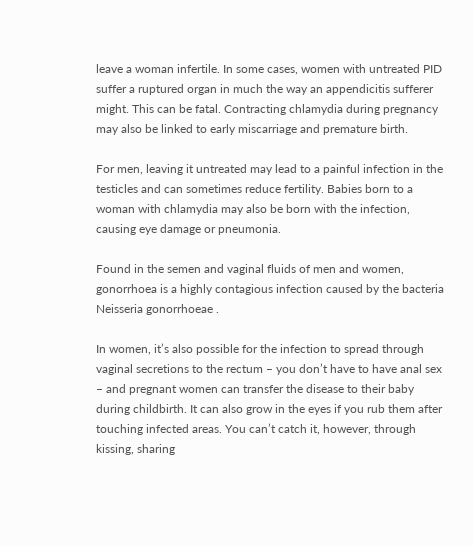leave a woman infertile. In some cases, women with untreated PID suffer a ruptured organ in much the way an appendicitis sufferer might. This can be fatal. Contracting chlamydia during pregnancy may also be linked to early miscarriage and premature birth.

For men, leaving it untreated may lead to a painful infection in the testicles and can sometimes reduce fertility. Babies born to a woman with chlamydia may also be born with the infection, causing eye damage or pneumonia.

Found in the semen and vaginal fluids of men and women, gonorrhoea is a highly contagious infection caused by the bacteria Neisseria gonorrhoeae .

In women, it’s also possible for the infection to spread through vaginal secretions to the rectum – you don’t have to have anal sex – and pregnant women can transfer the disease to their baby during childbirth. It can also grow in the eyes if you rub them after touching infected areas. You can’t catch it, however, through kissing, sharing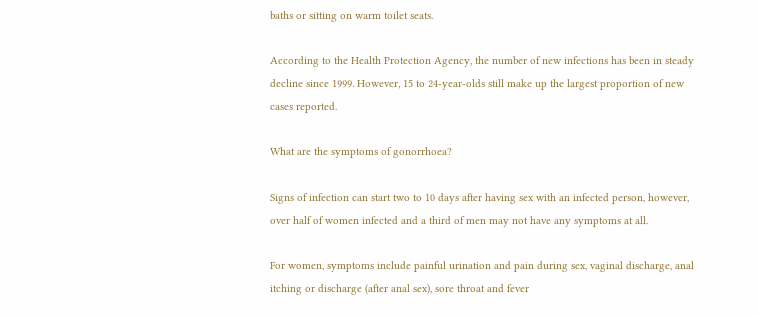baths or sitting on warm toilet seats.

According to the Health Protection Agency, the number of new infections has been in steady decline since 1999. However, 15 to 24-year-olds still make up the largest proportion of new cases reported.

What are the symptoms of gonorrhoea?

Signs of infection can start two to 10 days after having sex with an infected person, however, over half of women infected and a third of men may not have any symptoms at all.

For women, symptoms include painful urination and pain during sex, vaginal discharge, anal itching or discharge (after anal sex), sore throat and fever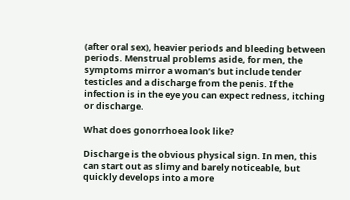(after oral sex), heavier periods and bleeding between periods. Menstrual problems aside, for men, the symptoms mirror a woman’s but include tender testicles and a discharge from the penis. If the infection is in the eye you can expect redness, itching or discharge.

What does gonorrhoea look like?

Discharge is the obvious physical sign. In men, this can start out as slimy and barely noticeable, but quickly develops into a more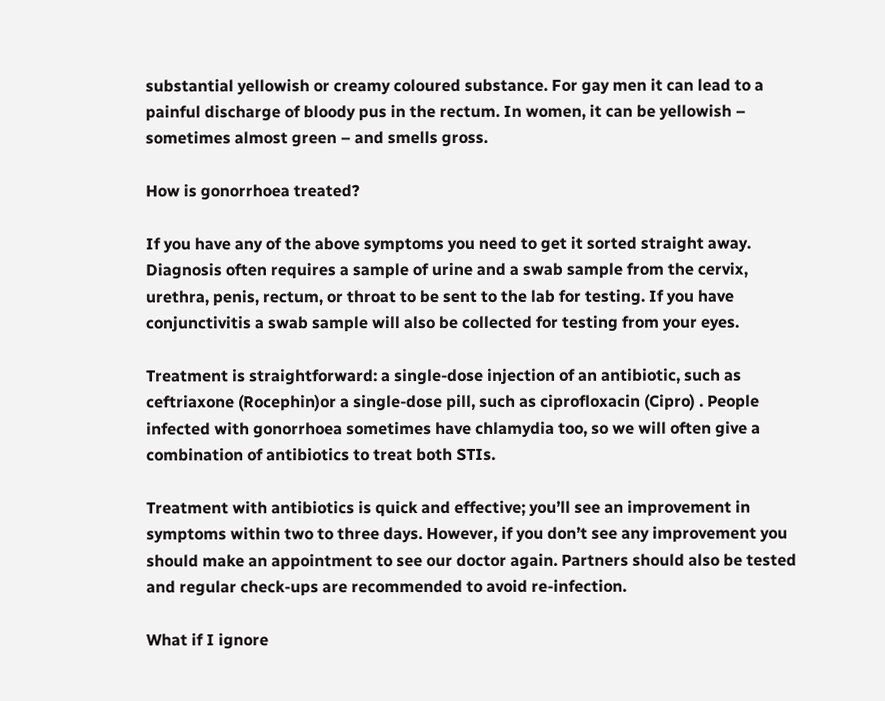substantial yellowish or creamy coloured substance. For gay men it can lead to a painful discharge of bloody pus in the rectum. In women, it can be yellowish – sometimes almost green – and smells gross.

How is gonorrhoea treated?

If you have any of the above symptoms you need to get it sorted straight away.  Diagnosis often requires a sample of urine and a swab sample from the cervix, urethra, penis, rectum, or throat to be sent to the lab for testing. If you have conjunctivitis a swab sample will also be collected for testing from your eyes.

Treatment is straightforward: a single-dose injection of an antibiotic, such as ceftriaxone (Rocephin)or a single-dose pill, such as ciprofloxacin (Cipro) . People infected with gonorrhoea sometimes have chlamydia too, so we will often give a combination of antibiotics to treat both STIs.

Treatment with antibiotics is quick and effective; you’ll see an improvement in symptoms within two to three days. However, if you don’t see any improvement you should make an appointment to see our doctor again. Partners should also be tested and regular check-ups are recommended to avoid re-infection.

What if I ignore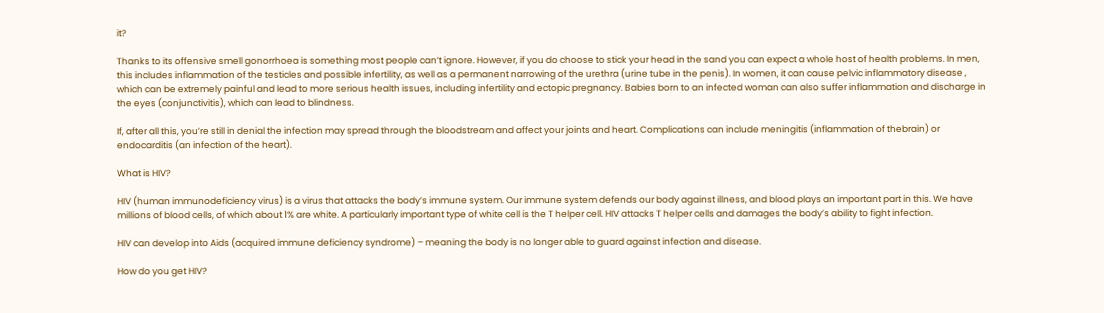it?

Thanks to its offensive smell gonorrhoea is something most people can’t ignore. However, if you do choose to stick your head in the sand you can expect a whole host of health problems. In men, this includes inflammation of the testicles and possible infertility, as well as a permanent narrowing of the urethra (urine tube in the penis). In women, it can cause pelvic inflammatory disease , which can be extremely painful and lead to more serious health issues, including infertility and ectopic pregnancy. Babies born to an infected woman can also suffer inflammation and discharge in the eyes (conjunctivitis), which can lead to blindness.

If, after all this, you’re still in denial the infection may spread through the bloodstream and affect your joints and heart. Complications can include meningitis (inflammation of thebrain) or endocarditis (an infection of the heart).

What is HIV?

HIV (human immunodeficiency virus) is a virus that attacks the body’s immune system. Our immune system defends our body against illness, and blood plays an important part in this. We have millions of blood cells, of which about 1% are white. A particularly important type of white cell is the T helper cell. HIV attacks T helper cells and damages the body’s ability to fight infection.

HIV can develop into Aids (acquired immune deficiency syndrome) – meaning the body is no longer able to guard against infection and disease.

How do you get HIV?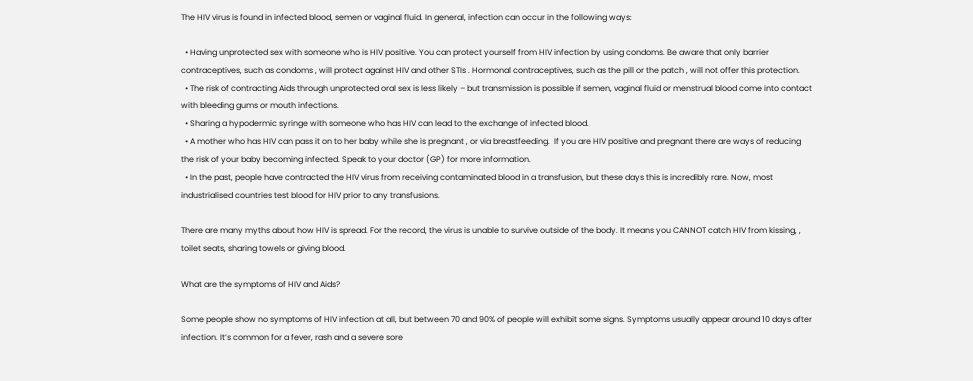The HIV virus is found in infected blood, semen or vaginal fluid. In general, infection can occur in the following ways:

  • Having unprotected sex with someone who is HIV positive. You can protect yourself from HIV infection by using condoms. Be aware that only barrier contraceptives, such as condoms , will protect against HIV and other STIs . Hormonal contraceptives, such as the pill or the patch , will not offer this protection.
  • The risk of contracting Aids through unprotected oral sex is less likely – but transmission is possible if semen, vaginal fluid or menstrual blood come into contact with bleeding gums or mouth infections.
  • Sharing a hypodermic syringe with someone who has HIV can lead to the exchange of infected blood.
  • A mother who has HIV can pass it on to her baby while she is pregnant , or via breastfeeding.  If you are HIV positive and pregnant there are ways of reducing the risk of your baby becoming infected. Speak to your doctor (GP) for more information.
  • In the past, people have contracted the HIV virus from receiving contaminated blood in a transfusion, but these days this is incredibly rare. Now, most industrialised countries test blood for HIV prior to any transfusions.

There are many myths about how HIV is spread. For the record, the virus is unable to survive outside of the body. It means you CANNOT catch HIV from kissing, , toilet seats, sharing towels or giving blood.

What are the symptoms of HIV and Aids?

Some people show no symptoms of HIV infection at all, but between 70 and 90% of people will exhibit some signs. Symptoms usually appear around 10 days after infection. It’s common for a fever, rash and a severe sore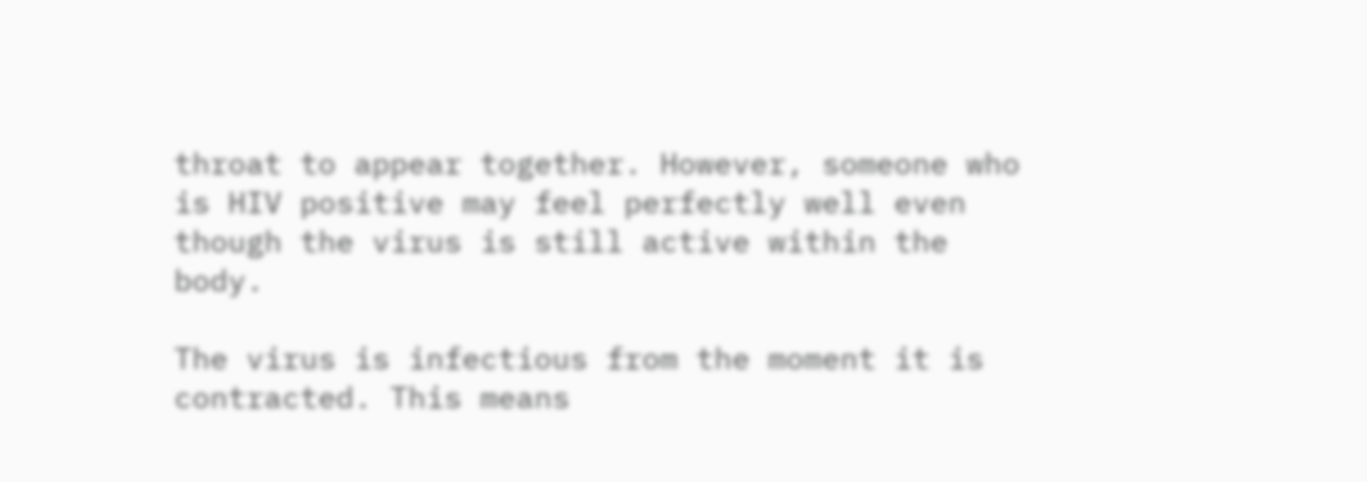throat to appear together. However, someone who is HIV positive may feel perfectly well even though the virus is still active within the body.

The virus is infectious from the moment it is contracted. This means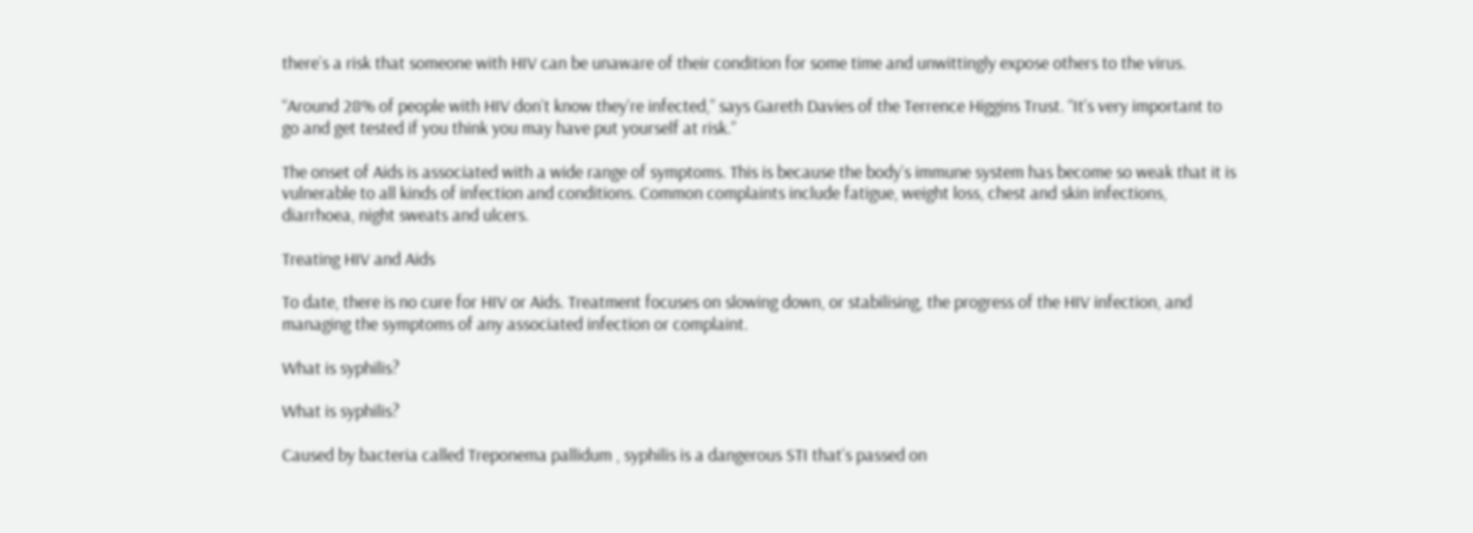there’s a risk that someone with HIV can be unaware of their condition for some time and unwittingly expose others to the virus.

“Around 28% of people with HIV don’t know they’re infected,” says Gareth Davies of the Terrence Higgins Trust. “It’s very important to go and get tested if you think you may have put yourself at risk.”

The onset of Aids is associated with a wide range of symptoms. This is because the body’s immune system has become so weak that it is vulnerable to all kinds of infection and conditions. Common complaints include fatigue, weight loss, chest and skin infections, diarrhoea, night sweats and ulcers.

Treating HIV and Aids

To date, there is no cure for HIV or Aids. Treatment focuses on slowing down, or stabilising, the progress of the HIV infection, and managing the symptoms of any associated infection or complaint.

What is syphilis?

What is syphilis?

Caused by bacteria called Treponema pallidum , syphilis is a dangerous STI that’s passed on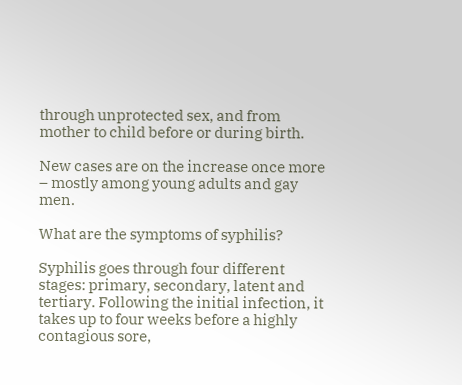through unprotected sex, and from mother to child before or during birth.

New cases are on the increase once more – mostly among young adults and gay men.

What are the symptoms of syphilis?

Syphilis goes through four different stages: primary, secondary, latent and tertiary. Following the initial infection, it takes up to four weeks before a highly contagious sore,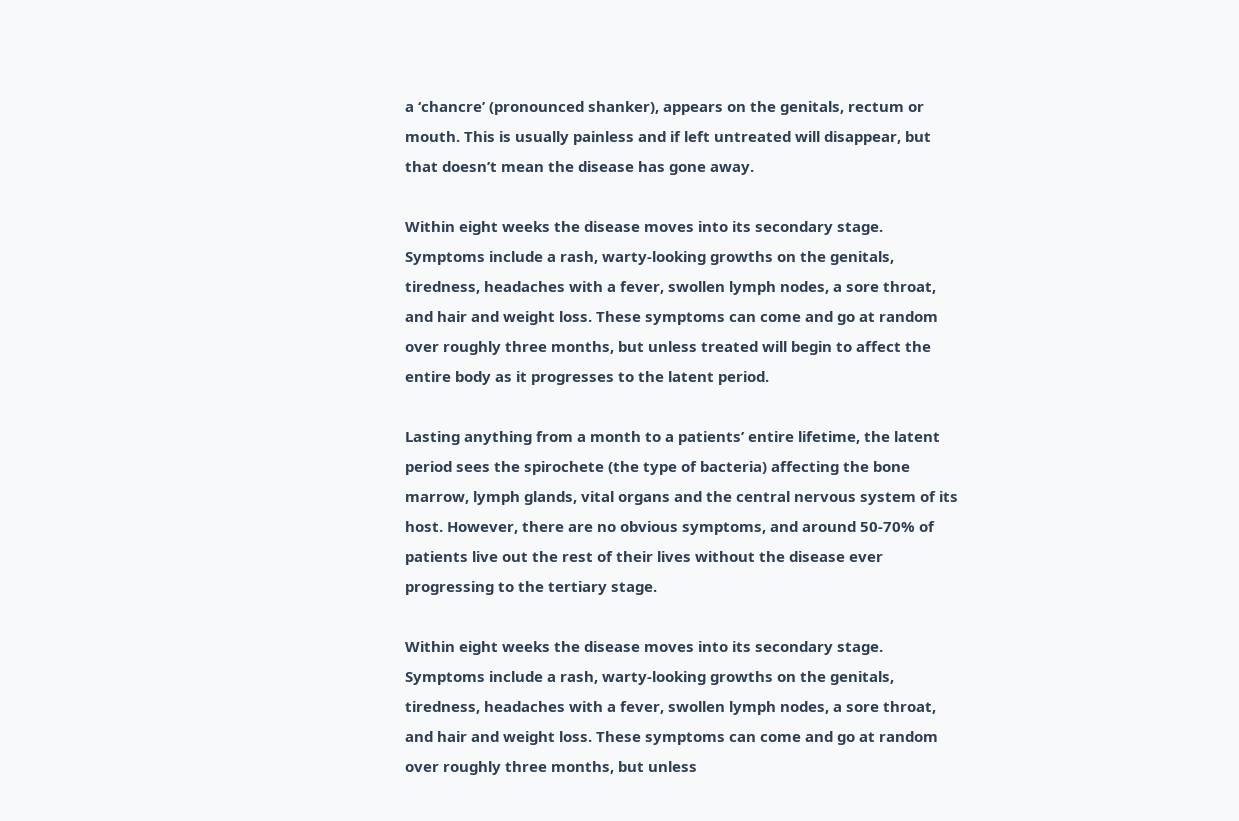a ‘chancre’ (pronounced shanker), appears on the genitals, rectum or mouth. This is usually painless and if left untreated will disappear, but that doesn’t mean the disease has gone away.

Within eight weeks the disease moves into its secondary stage. Symptoms include a rash, warty-looking growths on the genitals, tiredness, headaches with a fever, swollen lymph nodes, a sore throat, and hair and weight loss. These symptoms can come and go at random over roughly three months, but unless treated will begin to affect the entire body as it progresses to the latent period.

Lasting anything from a month to a patients’ entire lifetime, the latent period sees the spirochete (the type of bacteria) affecting the bone marrow, lymph glands, vital organs and the central nervous system of its host. However, there are no obvious symptoms, and around 50-70% of patients live out the rest of their lives without the disease ever progressing to the tertiary stage.

Within eight weeks the disease moves into its secondary stage. Symptoms include a rash, warty-looking growths on the genitals, tiredness, headaches with a fever, swollen lymph nodes, a sore throat, and hair and weight loss. These symptoms can come and go at random over roughly three months, but unless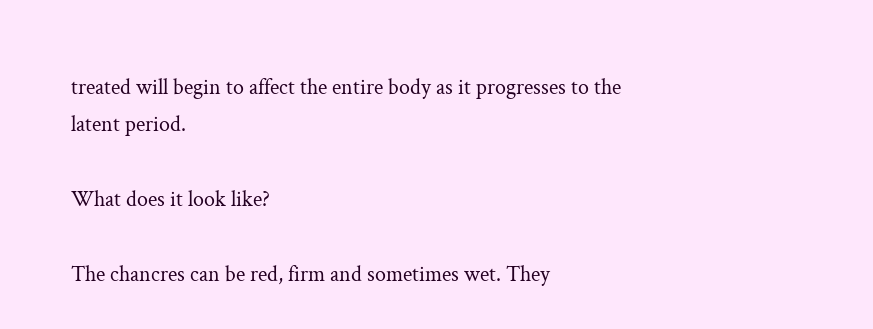treated will begin to affect the entire body as it progresses to the latent period.

What does it look like?

The chancres can be red, firm and sometimes wet. They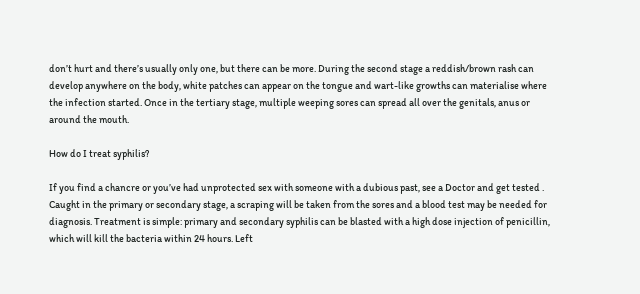don’t hurt and there’s usually only one, but there can be more. During the second stage a reddish/brown rash can develop anywhere on the body, white patches can appear on the tongue and wart-like growths can materialise where the infection started. Once in the tertiary stage, multiple weeping sores can spread all over the genitals, anus or around the mouth.

How do I treat syphilis?

If you find a chancre or you’ve had unprotected sex with someone with a dubious past, see a Doctor and get tested . Caught in the primary or secondary stage, a scraping will be taken from the sores and a blood test may be needed for diagnosis. Treatment is simple: primary and secondary syphilis can be blasted with a high dose injection of penicillin, which will kill the bacteria within 24 hours. Left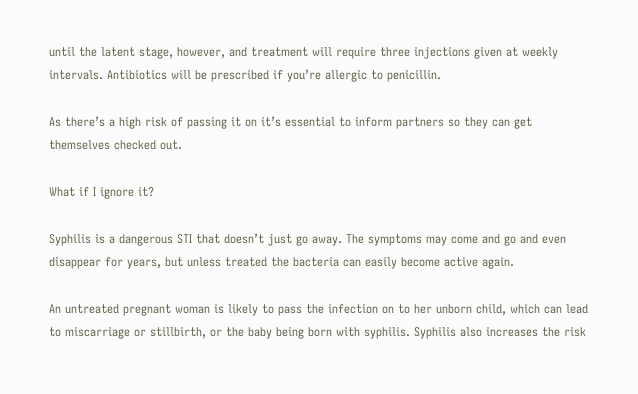until the latent stage, however, and treatment will require three injections given at weekly intervals. Antibiotics will be prescribed if you’re allergic to penicillin.

As there’s a high risk of passing it on it’s essential to inform partners so they can get themselves checked out.

What if I ignore it?

Syphilis is a dangerous STI that doesn’t just go away. The symptoms may come and go and even disappear for years, but unless treated the bacteria can easily become active again.

An untreated pregnant woman is likely to pass the infection on to her unborn child, which can lead to miscarriage or stillbirth, or the baby being born with syphilis. Syphilis also increases the risk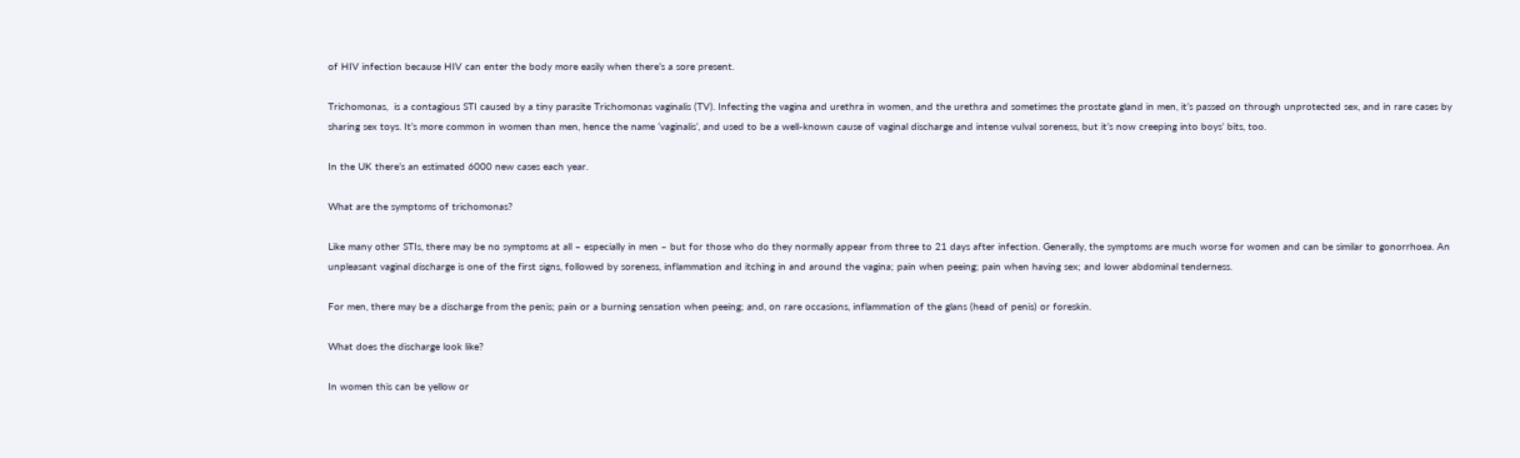of HIV infection because HIV can enter the body more easily when there’s a sore present.

Trichomonas,  is a contagious STI caused by a tiny parasite Trichomonas vaginalis (TV). Infecting the vagina and urethra in women, and the urethra and sometimes the prostate gland in men, it’s passed on through unprotected sex, and in rare cases by sharing sex toys. It’s more common in women than men, hence the name ‘vaginalis’, and used to be a well-known cause of vaginal discharge and intense vulval soreness, but it’s now creeping into boys’ bits, too.

In the UK there’s an estimated 6000 new cases each year.

What are the symptoms of trichomonas?

Like many other STIs, there may be no symptoms at all – especially in men – but for those who do they normally appear from three to 21 days after infection. Generally, the symptoms are much worse for women and can be similar to gonorrhoea. An unpleasant vaginal discharge is one of the first signs, followed by soreness, inflammation and itching in and around the vagina; pain when peeing; pain when having sex; and lower abdominal tenderness.

For men, there may be a discharge from the penis; pain or a burning sensation when peeing; and, on rare occasions, inflammation of the glans (head of penis) or foreskin.

What does the discharge look like?

In women this can be yellow or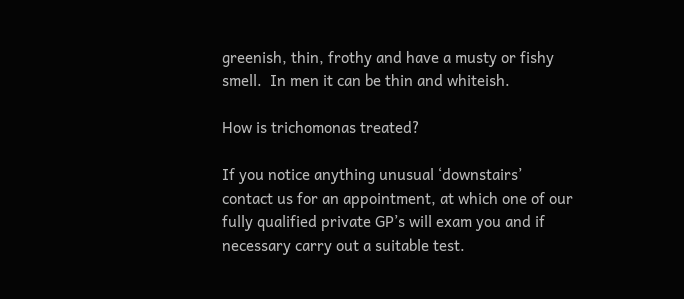greenish, thin, frothy and have a musty or fishy smell.  In men it can be thin and whiteish.

How is trichomonas treated?

If you notice anything unusual ‘downstairs’ contact us for an appointment, at which one of our fully qualified private GP’s will exam you and if necessary carry out a suitable test.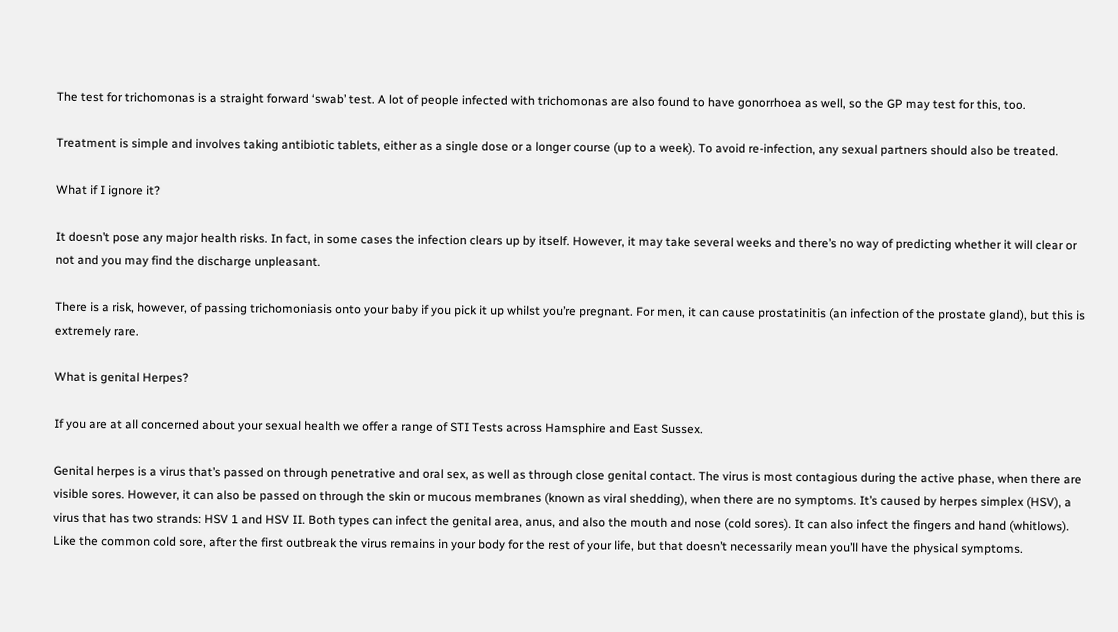The test for trichomonas is a straight forward ‘swab’ test. A lot of people infected with trichomonas are also found to have gonorrhoea as well, so the GP may test for this, too.

Treatment is simple and involves taking antibiotic tablets, either as a single dose or a longer course (up to a week). To avoid re-infection, any sexual partners should also be treated.

What if I ignore it?

It doesn’t pose any major health risks. In fact, in some cases the infection clears up by itself. However, it may take several weeks and there’s no way of predicting whether it will clear or not and you may find the discharge unpleasant.

There is a risk, however, of passing trichomoniasis onto your baby if you pick it up whilst you’re pregnant. For men, it can cause prostatinitis (an infection of the prostate gland), but this is extremely rare.

What is genital Herpes?

If you are at all concerned about your sexual health we offer a range of STI Tests across Hamsphire and East Sussex.

Genital herpes is a virus that’s passed on through penetrative and oral sex, as well as through close genital contact. The virus is most contagious during the active phase, when there are visible sores. However, it can also be passed on through the skin or mucous membranes (known as viral shedding), when there are no symptoms. It’s caused by herpes simplex (HSV), a virus that has two strands: HSV 1 and HSV II. Both types can infect the genital area, anus, and also the mouth and nose (cold sores). It can also infect the fingers and hand (whitlows). Like the common cold sore, after the first outbreak the virus remains in your body for the rest of your life, but that doesn’t necessarily mean you’ll have the physical symptoms.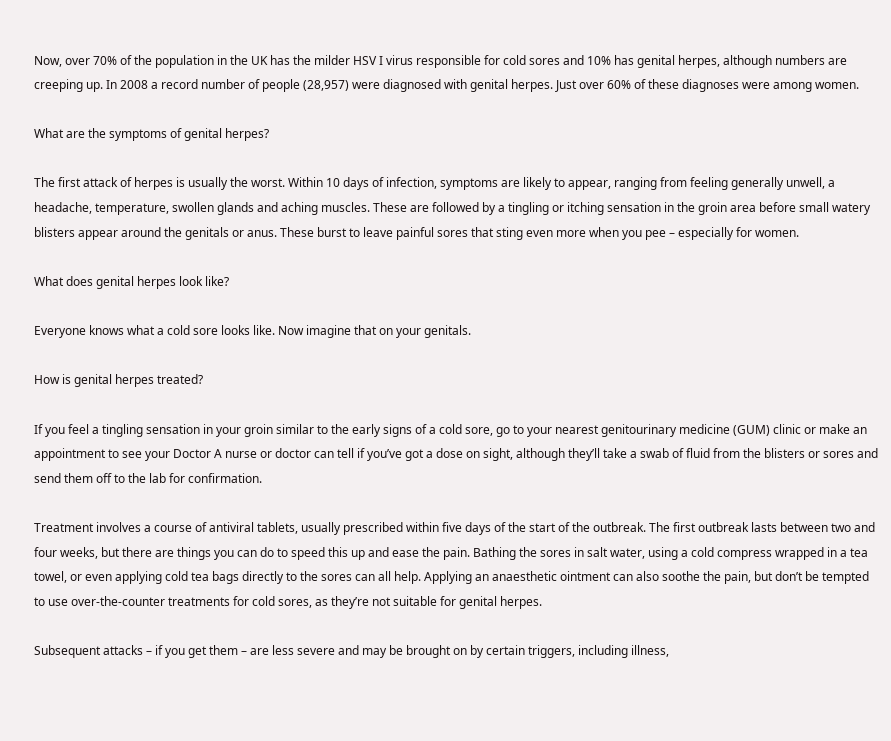Now, over 70% of the population in the UK has the milder HSV I virus responsible for cold sores and 10% has genital herpes, although numbers are creeping up. In 2008 a record number of people (28,957) were diagnosed with genital herpes. Just over 60% of these diagnoses were among women.

What are the symptoms of genital herpes?

The first attack of herpes is usually the worst. Within 10 days of infection, symptoms are likely to appear, ranging from feeling generally unwell, a headache, temperature, swollen glands and aching muscles. These are followed by a tingling or itching sensation in the groin area before small watery blisters appear around the genitals or anus. These burst to leave painful sores that sting even more when you pee – especially for women.

What does genital herpes look like?

Everyone knows what a cold sore looks like. Now imagine that on your genitals.

How is genital herpes treated?

If you feel a tingling sensation in your groin similar to the early signs of a cold sore, go to your nearest genitourinary medicine (GUM) clinic or make an appointment to see your Doctor A nurse or doctor can tell if you’ve got a dose on sight, although they’ll take a swab of fluid from the blisters or sores and send them off to the lab for confirmation.

Treatment involves a course of antiviral tablets, usually prescribed within five days of the start of the outbreak. The first outbreak lasts between two and four weeks, but there are things you can do to speed this up and ease the pain. Bathing the sores in salt water, using a cold compress wrapped in a tea towel, or even applying cold tea bags directly to the sores can all help. Applying an anaesthetic ointment can also soothe the pain, but don’t be tempted to use over-the-counter treatments for cold sores, as they’re not suitable for genital herpes.

Subsequent attacks – if you get them – are less severe and may be brought on by certain triggers, including illness,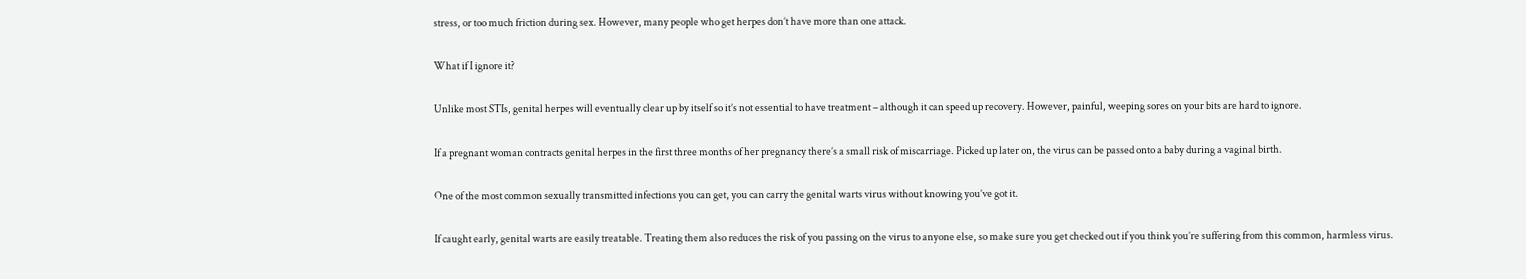stress, or too much friction during sex. However, many people who get herpes don’t have more than one attack.

What if I ignore it?

Unlike most STIs, genital herpes will eventually clear up by itself so it’s not essential to have treatment – although it can speed up recovery. However, painful, weeping sores on your bits are hard to ignore.

If a pregnant woman contracts genital herpes in the first three months of her pregnancy there’s a small risk of miscarriage. Picked up later on, the virus can be passed onto a baby during a vaginal birth.

One of the most common sexually transmitted infections you can get, you can carry the genital warts virus without knowing you’ve got it.

If caught early, genital warts are easily treatable. Treating them also reduces the risk of you passing on the virus to anyone else, so make sure you get checked out if you think you’re suffering from this common, harmless virus.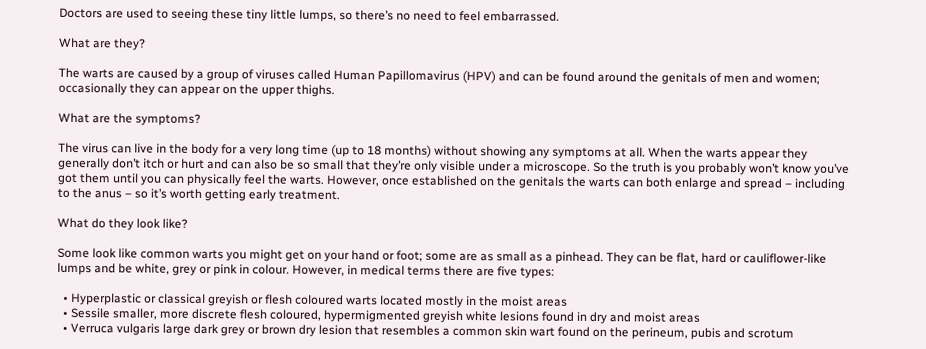Doctors are used to seeing these tiny little lumps, so there’s no need to feel embarrassed.

What are they?

The warts are caused by a group of viruses called Human Papillomavirus (HPV) and can be found around the genitals of men and women; occasionally they can appear on the upper thighs.

What are the symptoms?

The virus can live in the body for a very long time (up to 18 months) without showing any symptoms at all. When the warts appear they generally don’t itch or hurt and can also be so small that they’re only visible under a microscope. So the truth is you probably won’t know you’ve got them until you can physically feel the warts. However, once established on the genitals the warts can both enlarge and spread – including to the anus – so it’s worth getting early treatment.

What do they look like?

Some look like common warts you might get on your hand or foot; some are as small as a pinhead. They can be flat, hard or cauliflower-like lumps and be white, grey or pink in colour. However, in medical terms there are five types:

  • Hyperplastic or classical greyish or flesh coloured warts located mostly in the moist areas
  • Sessile smaller, more discrete flesh coloured, hypermigmented greyish white lesions found in dry and moist areas
  • Verruca vulgaris large dark grey or brown dry lesion that resembles a common skin wart found on the perineum, pubis and scrotum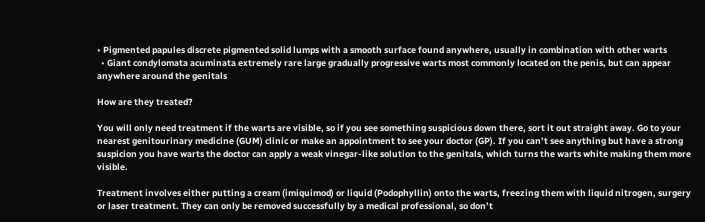• Pigmented papules discrete pigmented solid lumps with a smooth surface found anywhere, usually in combination with other warts
  • Giant condylomata acuminata extremely rare large gradually progressive warts most commonly located on the penis, but can appear anywhere around the genitals

How are they treated?

You will only need treatment if the warts are visible, so if you see something suspicious down there, sort it out straight away. Go to your nearest genitourinary medicine (GUM) clinic or make an appointment to see your doctor (GP). If you can’t see anything but have a strong suspicion you have warts the doctor can apply a weak vinegar-like solution to the genitals, which turns the warts white making them more visible.

Treatment involves either putting a cream (imiquimod) or liquid (Podophyllin) onto the warts, freezing them with liquid nitrogen, surgery or laser treatment. They can only be removed successfully by a medical professional, so don’t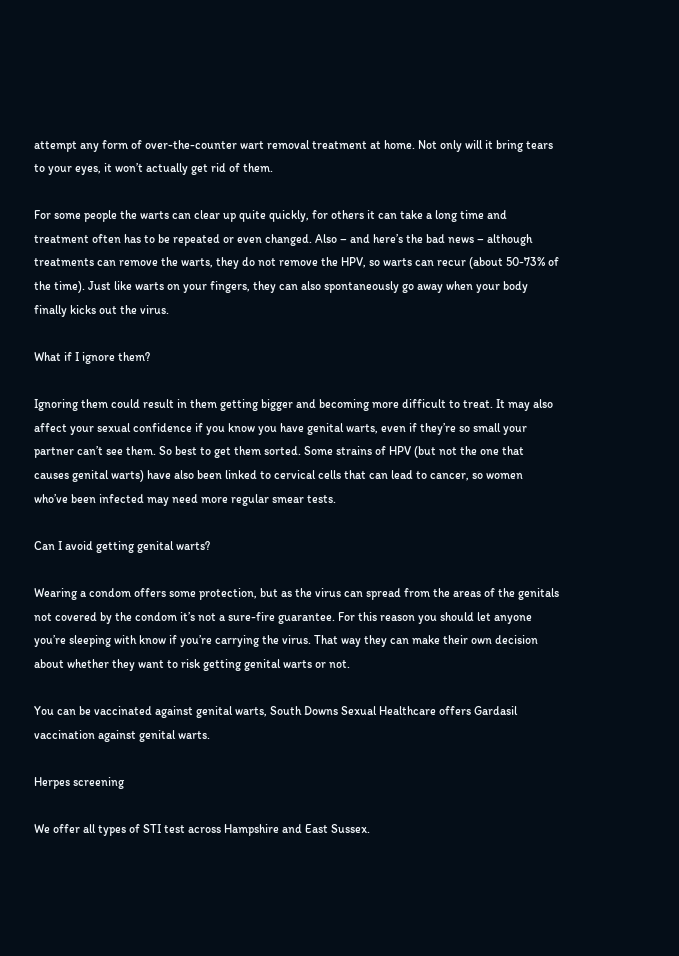attempt any form of over-the-counter wart removal treatment at home. Not only will it bring tears to your eyes, it won’t actually get rid of them.

For some people the warts can clear up quite quickly, for others it can take a long time and treatment often has to be repeated or even changed. Also – and here’s the bad news – although treatments can remove the warts, they do not remove the HPV, so warts can recur (about 50-73% of the time). Just like warts on your fingers, they can also spontaneously go away when your body finally kicks out the virus.

What if I ignore them?

Ignoring them could result in them getting bigger and becoming more difficult to treat. It may also affect your sexual confidence if you know you have genital warts, even if they’re so small your partner can’t see them. So best to get them sorted. Some strains of HPV (but not the one that causes genital warts) have also been linked to cervical cells that can lead to cancer, so women who’ve been infected may need more regular smear tests.

Can I avoid getting genital warts?

Wearing a condom offers some protection, but as the virus can spread from the areas of the genitals not covered by the condom it’s not a sure-fire guarantee. For this reason you should let anyone you’re sleeping with know if you’re carrying the virus. That way they can make their own decision about whether they want to risk getting genital warts or not.

You can be vaccinated against genital warts, South Downs Sexual Healthcare offers Gardasil vaccination against genital warts.

Herpes screening

We offer all types of STI test across Hampshire and East Sussex.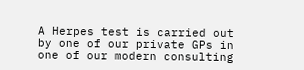A Herpes test is carried out by one of our private GPs in one of our modern consulting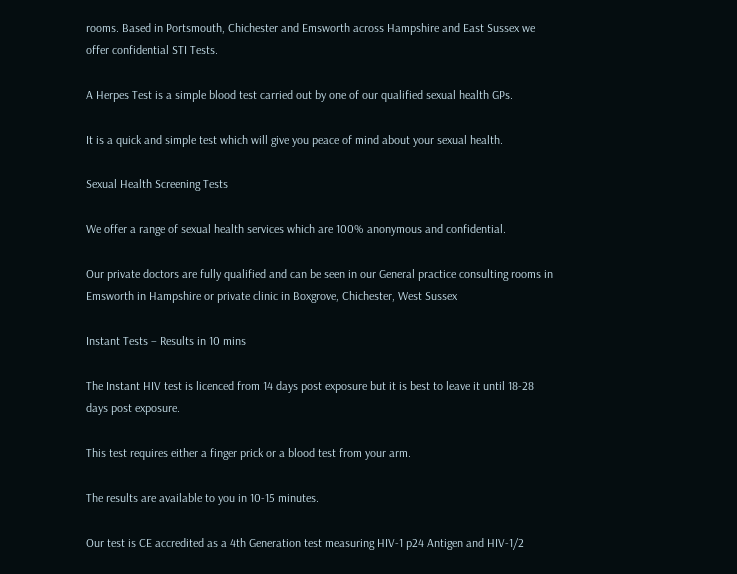rooms. Based in Portsmouth, Chichester and Emsworth across Hampshire and East Sussex we offer confidential STI Tests.

A Herpes Test is a simple blood test carried out by one of our qualified sexual health GPs.

It is a quick and simple test which will give you peace of mind about your sexual health.

Sexual Health Screening Tests

We offer a range of sexual health services which are 100% anonymous and confidential.

Our private doctors are fully qualified and can be seen in our General practice consulting rooms in Emsworth in Hampshire or private clinic in Boxgrove, Chichester, West Sussex

Instant Tests – Results in 10 mins

The Instant HIV test is licenced from 14 days post exposure but it is best to leave it until 18-28 days post exposure.

This test requires either a finger prick or a blood test from your arm.

The results are available to you in 10-15 minutes.

Our test is CE accredited as a 4th Generation test measuring HIV-1 p24 Antigen and HIV-1/2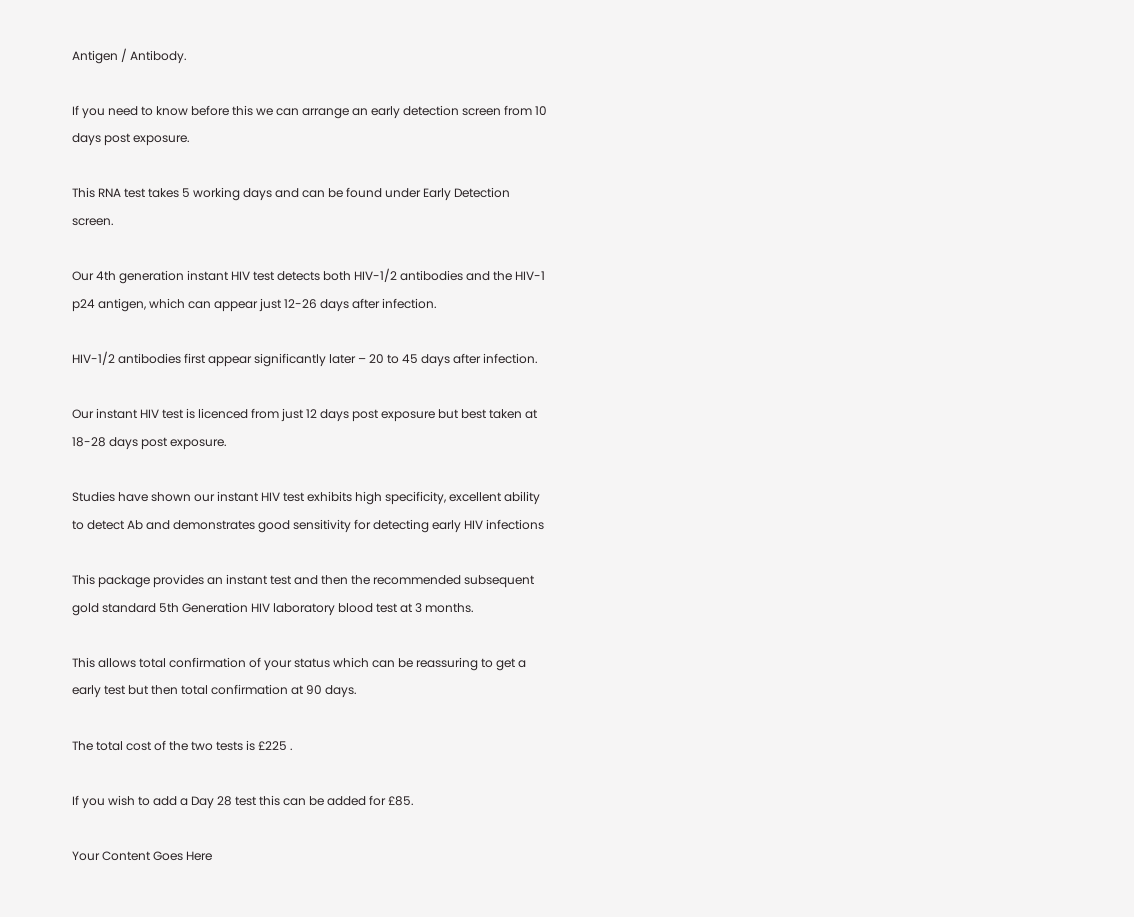Antigen / Antibody.

If you need to know before this we can arrange an early detection screen from 10 days post exposure.

This RNA test takes 5 working days and can be found under Early Detection screen.

Our 4th generation instant HIV test detects both HIV-1/2 antibodies and the HIV-1 p24 antigen, which can appear just 12-26 days after infection.

HIV-1/2 antibodies first appear significantly later – 20 to 45 days after infection.

Our instant HIV test is licenced from just 12 days post exposure but best taken at 18-28 days post exposure.

Studies have shown our instant HIV test exhibits high specificity, excellent ability to detect Ab and demonstrates good sensitivity for detecting early HIV infections

This package provides an instant test and then the recommended subsequent gold standard 5th Generation HIV laboratory blood test at 3 months.

This allows total confirmation of your status which can be reassuring to get a early test but then total confirmation at 90 days.

The total cost of the two tests is £225 .

If you wish to add a Day 28 test this can be added for £85.

Your Content Goes Here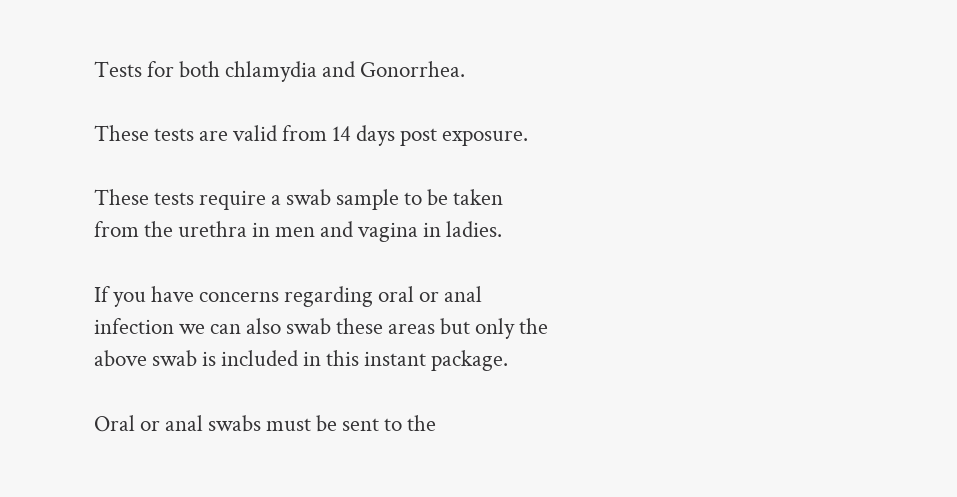Tests for both chlamydia and Gonorrhea.

These tests are valid from 14 days post exposure.

These tests require a swab sample to be taken from the urethra in men and vagina in ladies.

If you have concerns regarding oral or anal infection we can also swab these areas but only the above swab is included in this instant package.

Oral or anal swabs must be sent to the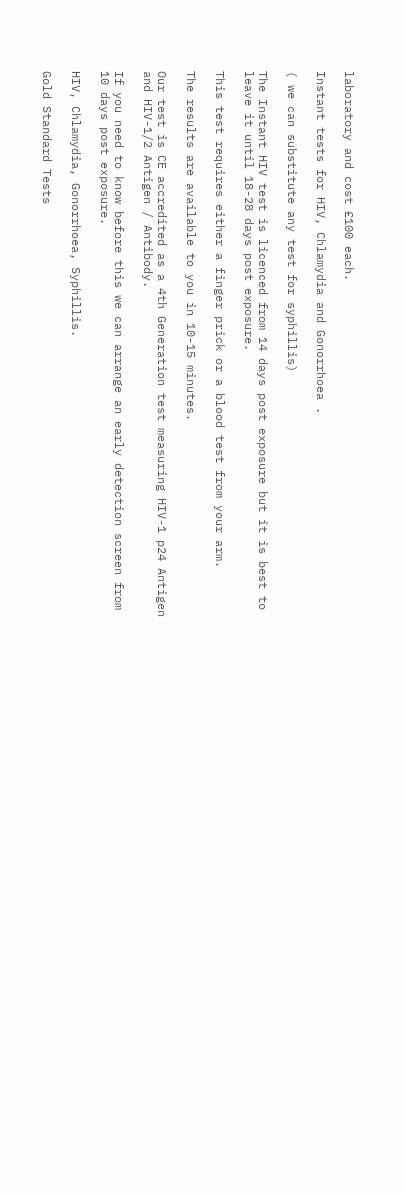laboratory and cost £100 each.

Instant tests for HIV, Chlamydia and Gonorrhoea .

( we can substitute any test for syphillis)

The Instant HIV test is licenced from 14 days post exposure but it is best to leave it until 18-28 days post exposure.

This test requires either a finger prick or a blood test from your arm.

The results are available to you in 10-15 minutes.

Our test is CE accredited as a 4th Generation test measuring HIV-1 p24 Antigen and HIV-1/2 Antigen / Antibody.

If you need to know before this we can arrange an early detection screen from 10 days post exposure.

HIV, Chlamydia, Gonorrhoea, Syphillis.

Gold Standard Tests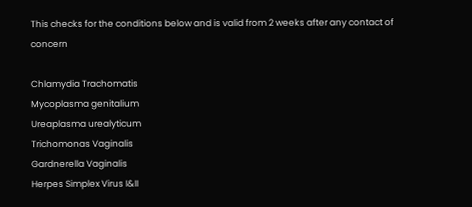This checks for the conditions below and is valid from 2 weeks after any contact of concern

Chlamydia Trachomatis
Mycoplasma genitalium
Ureaplasma urealyticum
Trichomonas Vaginalis
Gardnerella Vaginalis
Herpes Simplex Virus I&II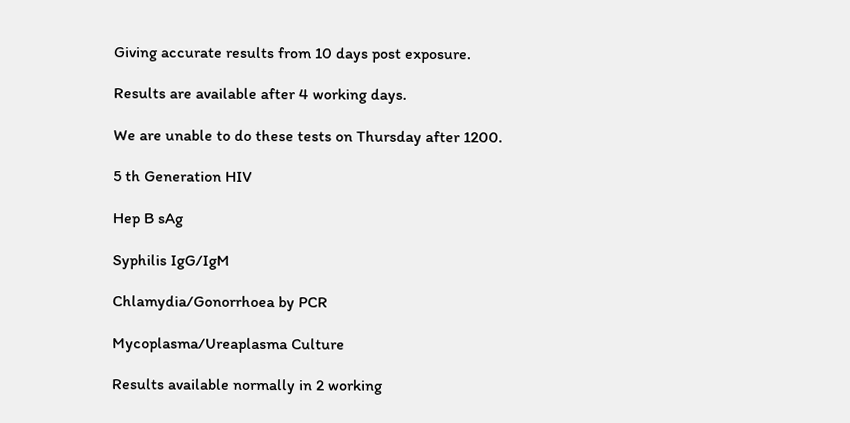Giving accurate results from 10 days post exposure.

Results are available after 4 working days.

We are unable to do these tests on Thursday after 1200.

5 th Generation HIV

Hep B sAg

Syphilis IgG/IgM

Chlamydia/Gonorrhoea by PCR

Mycoplasma/Ureaplasma Culture

Results available normally in 2 working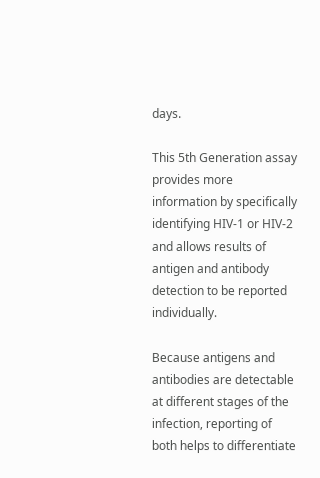days.

This 5th Generation assay provides more information by specifically identifying HIV-1 or HIV-2 and allows results of antigen and antibody detection to be reported individually.

Because antigens and antibodies are detectable at different stages of the infection, reporting of both helps to differentiate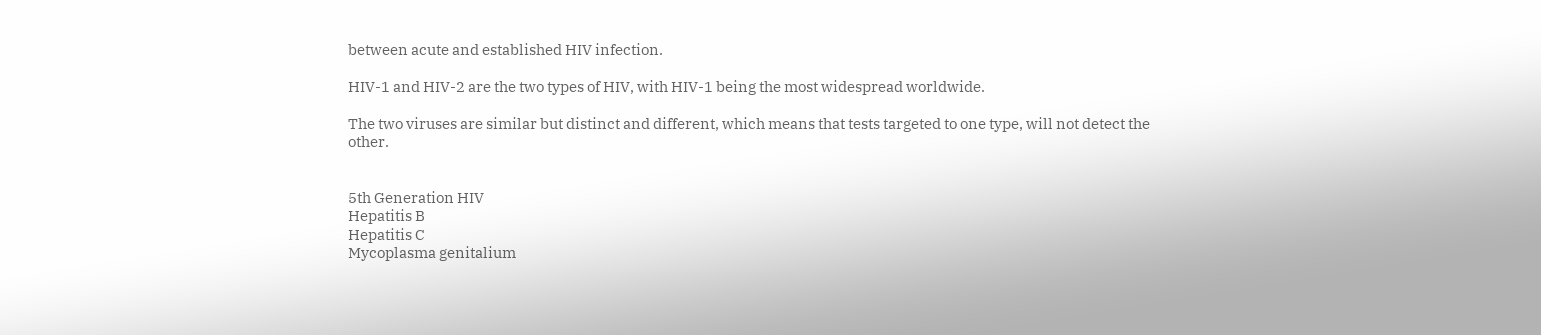between acute and established HIV infection.

HIV-1 and HIV-2 are the two types of HIV, with HIV-1 being the most widespread worldwide.

The two viruses are similar but distinct and different, which means that tests targeted to one type, will not detect the other.


5th Generation HIV
Hepatitis B
Hepatitis C
Mycoplasma genitalium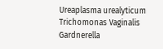Ureaplasma urealyticum
Trichomonas Vaginalis
Gardnerella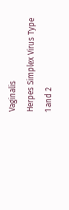Vaginalis
Herpes Simplex Virus Type 1 and 2